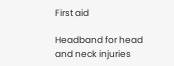First aid

Headband for head and neck injuries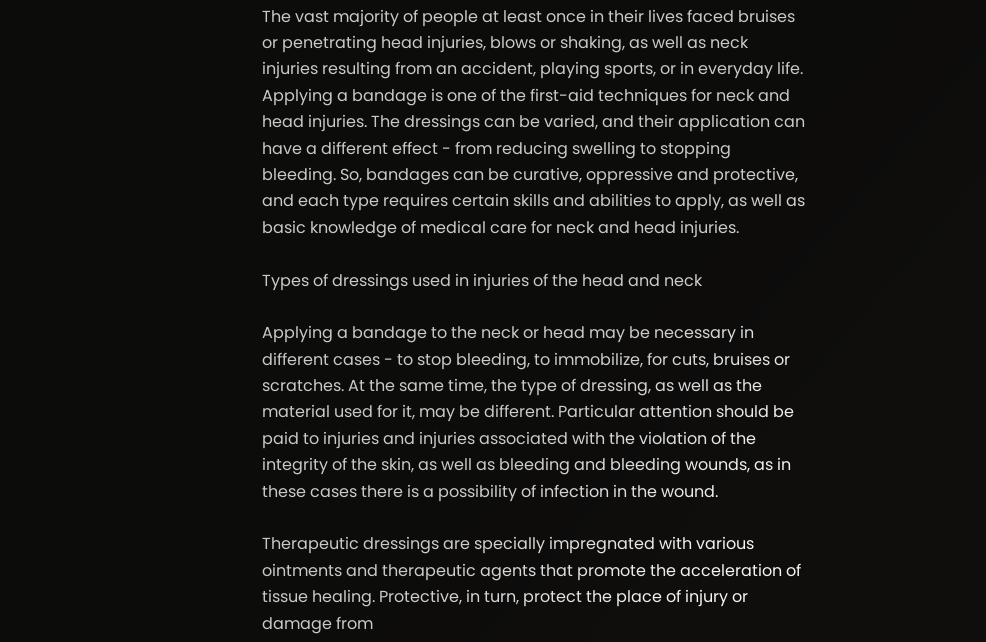The vast majority of people at least once in their lives faced bruises or penetrating head injuries, blows or shaking, as well as neck injuries resulting from an accident, playing sports, or in everyday life. Applying a bandage is one of the first-aid techniques for neck and head injuries. The dressings can be varied, and their application can have a different effect - from reducing swelling to stopping bleeding. So, bandages can be curative, oppressive and protective, and each type requires certain skills and abilities to apply, as well as basic knowledge of medical care for neck and head injuries.

Types of dressings used in injuries of the head and neck

Applying a bandage to the neck or head may be necessary in different cases - to stop bleeding, to immobilize, for cuts, bruises or scratches. At the same time, the type of dressing, as well as the material used for it, may be different. Particular attention should be paid to injuries and injuries associated with the violation of the integrity of the skin, as well as bleeding and bleeding wounds, as in these cases there is a possibility of infection in the wound.

Therapeutic dressings are specially impregnated with various ointments and therapeutic agents that promote the acceleration of tissue healing. Protective, in turn, protect the place of injury or damage from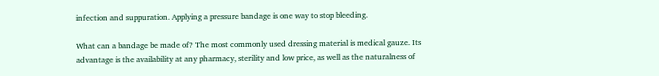infection and suppuration. Applying a pressure bandage is one way to stop bleeding.

What can a bandage be made of? The most commonly used dressing material is medical gauze. Its advantage is the availability at any pharmacy, sterility and low price, as well as the naturalness of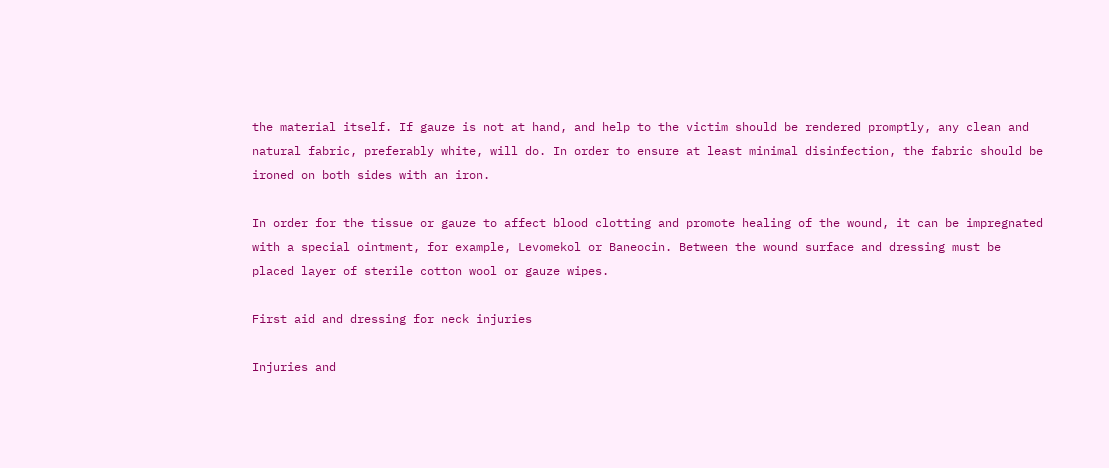the material itself. If gauze is not at hand, and help to the victim should be rendered promptly, any clean and natural fabric, preferably white, will do. In order to ensure at least minimal disinfection, the fabric should be ironed on both sides with an iron.

In order for the tissue or gauze to affect blood clotting and promote healing of the wound, it can be impregnated with a special ointment, for example, Levomekol or Baneocin. Between the wound surface and dressing must be placed layer of sterile cotton wool or gauze wipes.

First aid and dressing for neck injuries

Injuries and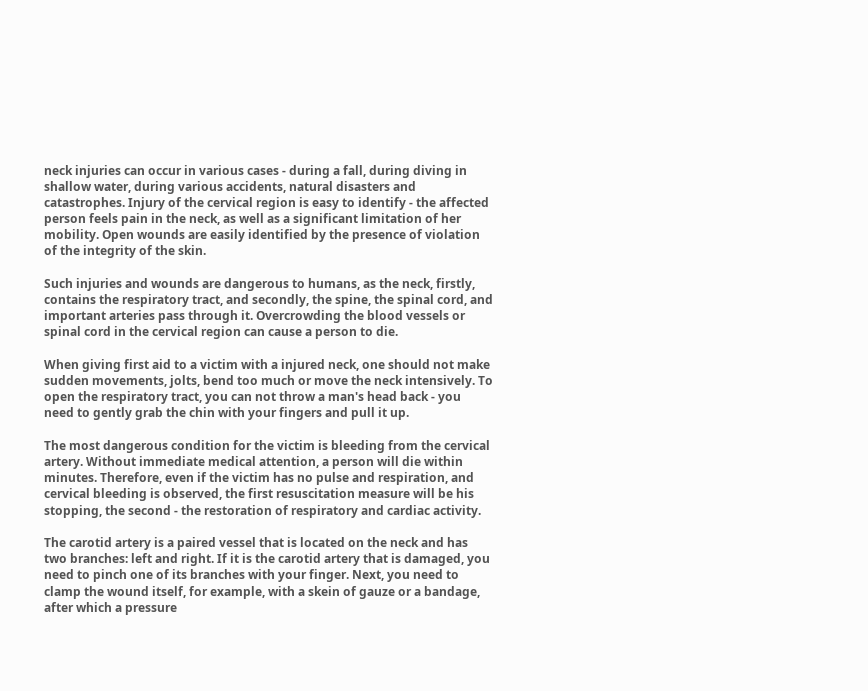neck injuries can occur in various cases - during a fall, during diving in shallow water, during various accidents, natural disasters and catastrophes. Injury of the cervical region is easy to identify - the affected person feels pain in the neck, as well as a significant limitation of her mobility. Open wounds are easily identified by the presence of violation of the integrity of the skin.

Such injuries and wounds are dangerous to humans, as the neck, firstly, contains the respiratory tract, and secondly, the spine, the spinal cord, and important arteries pass through it. Overcrowding the blood vessels or spinal cord in the cervical region can cause a person to die.

When giving first aid to a victim with a injured neck, one should not make sudden movements, jolts, bend too much or move the neck intensively. To open the respiratory tract, you can not throw a man's head back - you need to gently grab the chin with your fingers and pull it up.

The most dangerous condition for the victim is bleeding from the cervical artery. Without immediate medical attention, a person will die within minutes. Therefore, even if the victim has no pulse and respiration, and cervical bleeding is observed, the first resuscitation measure will be his stopping, the second - the restoration of respiratory and cardiac activity.

The carotid artery is a paired vessel that is located on the neck and has two branches: left and right. If it is the carotid artery that is damaged, you need to pinch one of its branches with your finger. Next, you need to clamp the wound itself, for example, with a skein of gauze or a bandage, after which a pressure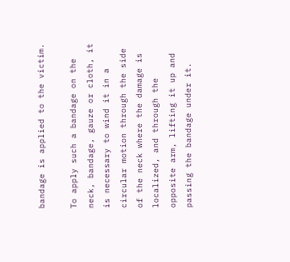bandage is applied to the victim.

To apply such a bandage on the neck, bandage, gauze or cloth, it is necessary to wind it in a circular motion through the side of the neck where the damage is localized, and through the opposite arm, lifting it up and passing the bandage under it.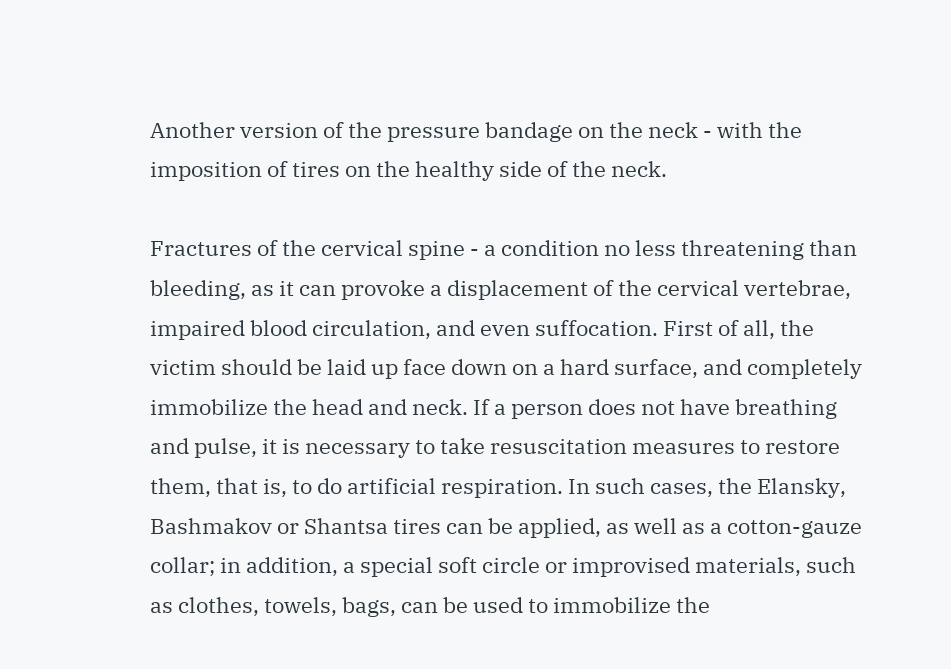Another version of the pressure bandage on the neck - with the imposition of tires on the healthy side of the neck.

Fractures of the cervical spine - a condition no less threatening than bleeding, as it can provoke a displacement of the cervical vertebrae, impaired blood circulation, and even suffocation. First of all, the victim should be laid up face down on a hard surface, and completely immobilize the head and neck. If a person does not have breathing and pulse, it is necessary to take resuscitation measures to restore them, that is, to do artificial respiration. In such cases, the Elansky, Bashmakov or Shantsa tires can be applied, as well as a cotton-gauze collar; in addition, a special soft circle or improvised materials, such as clothes, towels, bags, can be used to immobilize the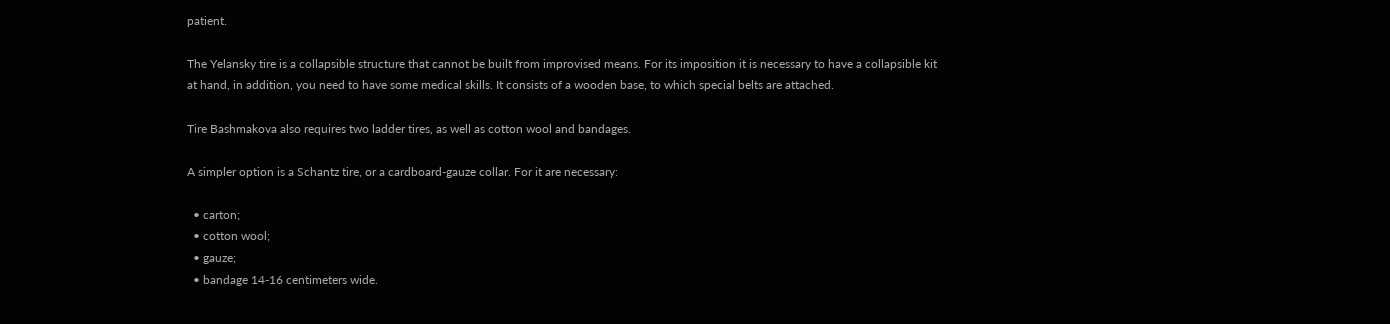patient.

The Yelansky tire is a collapsible structure that cannot be built from improvised means. For its imposition it is necessary to have a collapsible kit at hand, in addition, you need to have some medical skills. It consists of a wooden base, to which special belts are attached.

Tire Bashmakova also requires two ladder tires, as well as cotton wool and bandages.

A simpler option is a Schantz tire, or a cardboard-gauze collar. For it are necessary:

  • carton;
  • cotton wool;
  • gauze;
  • bandage 14-16 centimeters wide.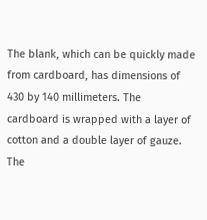The blank, which can be quickly made from cardboard, has dimensions of 430 by 140 millimeters. The cardboard is wrapped with a layer of cotton and a double layer of gauze. The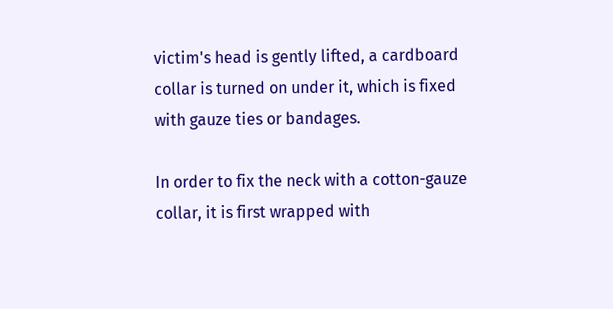victim's head is gently lifted, a cardboard collar is turned on under it, which is fixed with gauze ties or bandages.

In order to fix the neck with a cotton-gauze collar, it is first wrapped with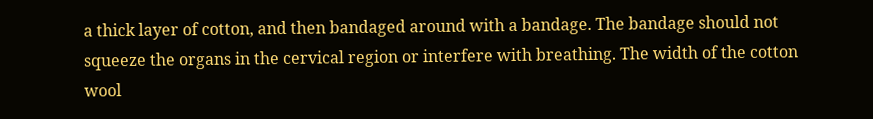a thick layer of cotton, and then bandaged around with a bandage. The bandage should not squeeze the organs in the cervical region or interfere with breathing. The width of the cotton wool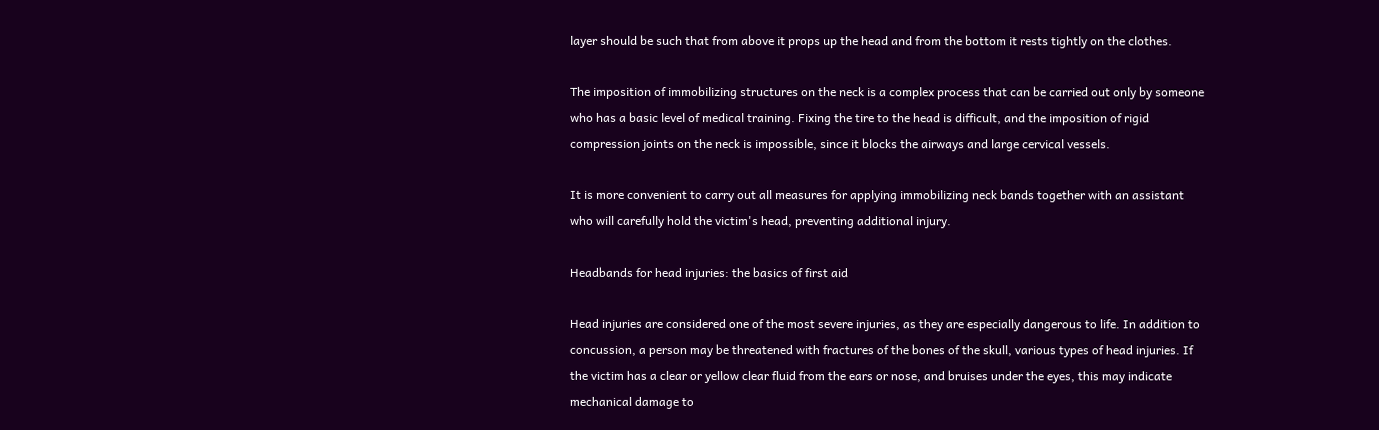layer should be such that from above it props up the head and from the bottom it rests tightly on the clothes.

The imposition of immobilizing structures on the neck is a complex process that can be carried out only by someone who has a basic level of medical training. Fixing the tire to the head is difficult, and the imposition of rigid compression joints on the neck is impossible, since it blocks the airways and large cervical vessels.

It is more convenient to carry out all measures for applying immobilizing neck bands together with an assistant who will carefully hold the victim's head, preventing additional injury.

Headbands for head injuries: the basics of first aid

Head injuries are considered one of the most severe injuries, as they are especially dangerous to life. In addition to concussion, a person may be threatened with fractures of the bones of the skull, various types of head injuries. If the victim has a clear or yellow clear fluid from the ears or nose, and bruises under the eyes, this may indicate mechanical damage to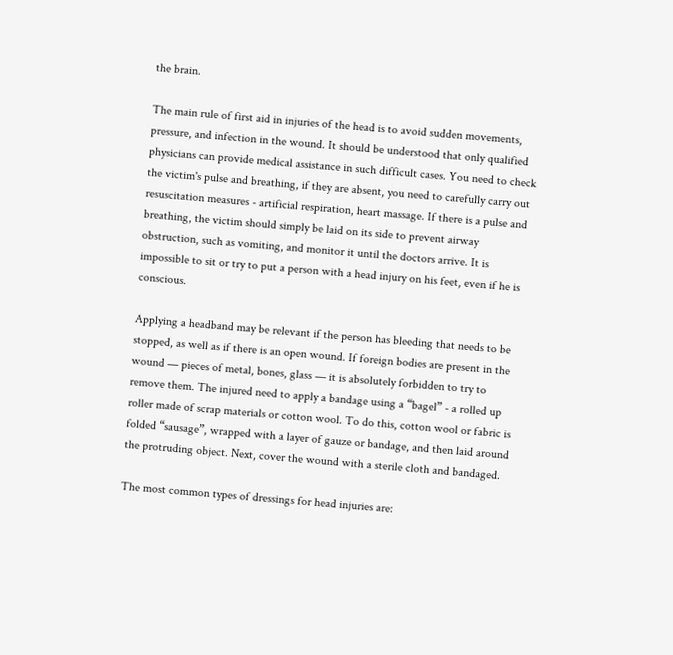the brain.

The main rule of first aid in injuries of the head is to avoid sudden movements, pressure, and infection in the wound. It should be understood that only qualified physicians can provide medical assistance in such difficult cases. You need to check the victim's pulse and breathing, if they are absent, you need to carefully carry out resuscitation measures - artificial respiration, heart massage. If there is a pulse and breathing, the victim should simply be laid on its side to prevent airway obstruction, such as vomiting, and monitor it until the doctors arrive. It is impossible to sit or try to put a person with a head injury on his feet, even if he is conscious.

Applying a headband may be relevant if the person has bleeding that needs to be stopped, as well as if there is an open wound. If foreign bodies are present in the wound — pieces of metal, bones, glass — it is absolutely forbidden to try to remove them. The injured need to apply a bandage using a “bagel” - a rolled up roller made of scrap materials or cotton wool. To do this, cotton wool or fabric is folded “sausage”, wrapped with a layer of gauze or bandage, and then laid around the protruding object. Next, cover the wound with a sterile cloth and bandaged.

The most common types of dressings for head injuries are: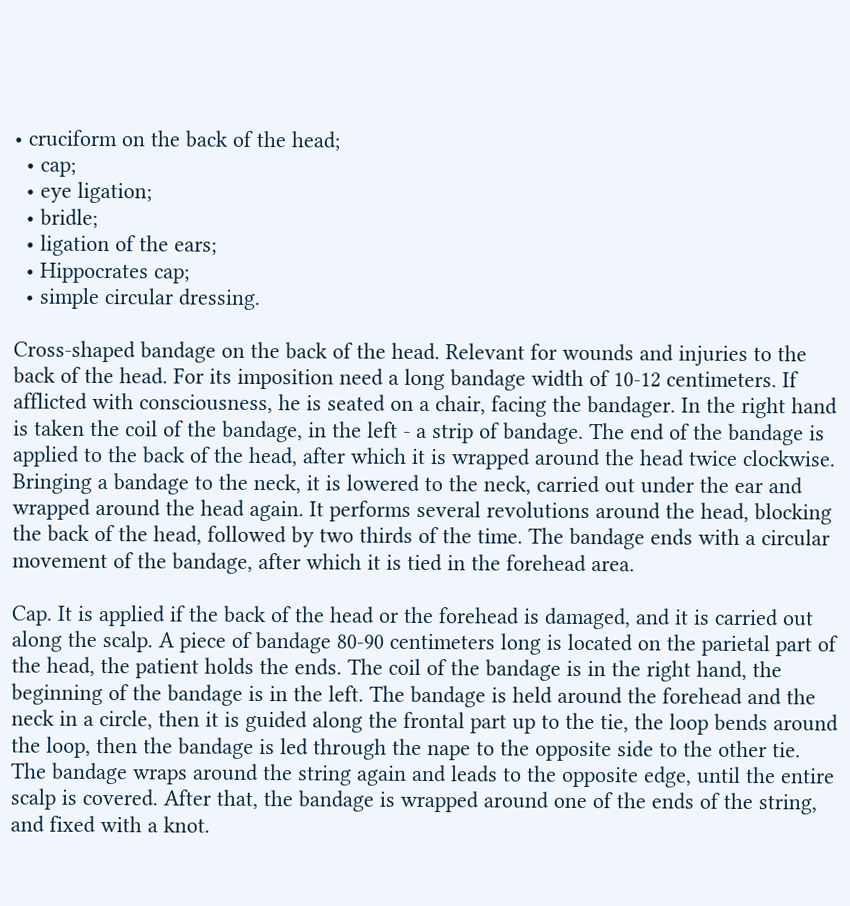• cruciform on the back of the head;
  • cap;
  • eye ligation;
  • bridle;
  • ligation of the ears;
  • Hippocrates cap;
  • simple circular dressing.

Cross-shaped bandage on the back of the head. Relevant for wounds and injuries to the back of the head. For its imposition need a long bandage width of 10-12 centimeters. If afflicted with consciousness, he is seated on a chair, facing the bandager. In the right hand is taken the coil of the bandage, in the left - a strip of bandage. The end of the bandage is applied to the back of the head, after which it is wrapped around the head twice clockwise. Bringing a bandage to the neck, it is lowered to the neck, carried out under the ear and wrapped around the head again. It performs several revolutions around the head, blocking the back of the head, followed by two thirds of the time. The bandage ends with a circular movement of the bandage, after which it is tied in the forehead area.

Cap. It is applied if the back of the head or the forehead is damaged, and it is carried out along the scalp. A piece of bandage 80-90 centimeters long is located on the parietal part of the head, the patient holds the ends. The coil of the bandage is in the right hand, the beginning of the bandage is in the left. The bandage is held around the forehead and the neck in a circle, then it is guided along the frontal part up to the tie, the loop bends around the loop, then the bandage is led through the nape to the opposite side to the other tie. The bandage wraps around the string again and leads to the opposite edge, until the entire scalp is covered. After that, the bandage is wrapped around one of the ends of the string, and fixed with a knot.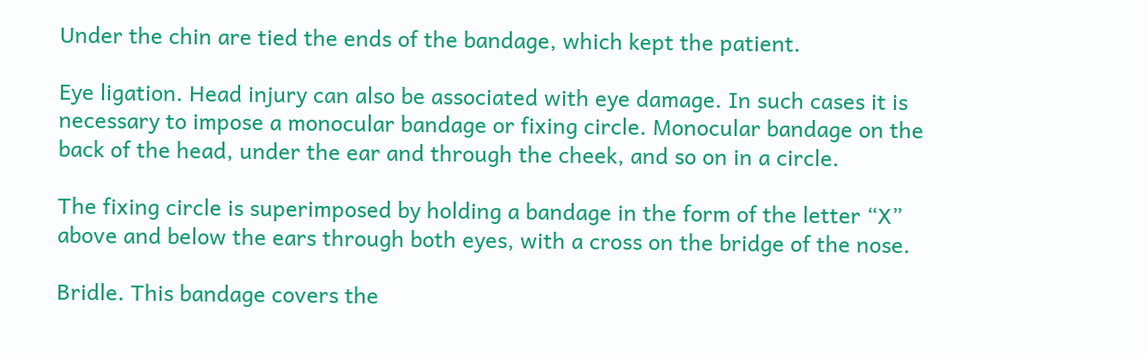Under the chin are tied the ends of the bandage, which kept the patient.

Eye ligation. Head injury can also be associated with eye damage. In such cases it is necessary to impose a monocular bandage or fixing circle. Monocular bandage on the back of the head, under the ear and through the cheek, and so on in a circle.

The fixing circle is superimposed by holding a bandage in the form of the letter “X” above and below the ears through both eyes, with a cross on the bridge of the nose.

Bridle. This bandage covers the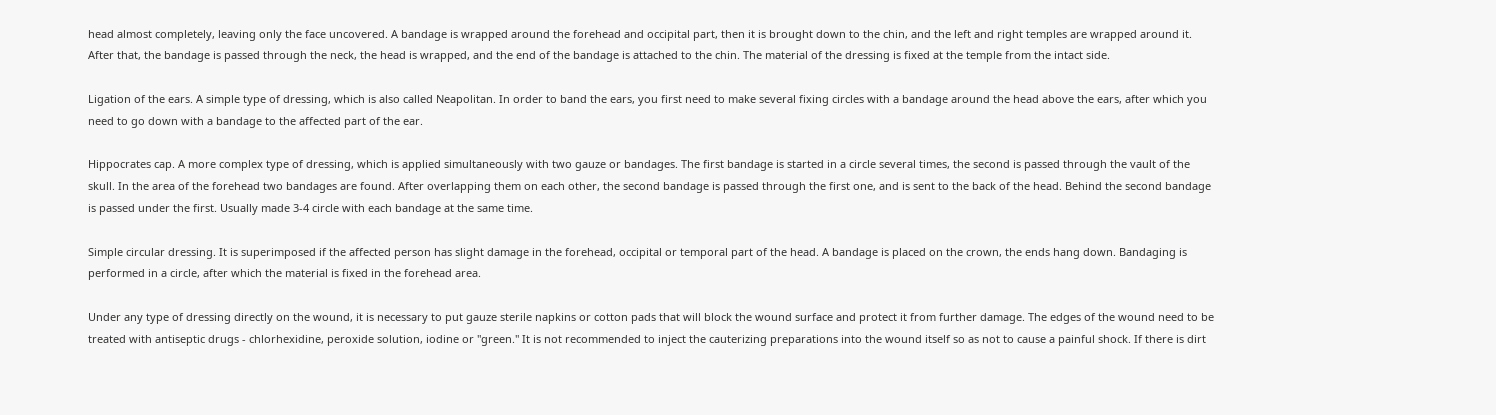head almost completely, leaving only the face uncovered. A bandage is wrapped around the forehead and occipital part, then it is brought down to the chin, and the left and right temples are wrapped around it. After that, the bandage is passed through the neck, the head is wrapped, and the end of the bandage is attached to the chin. The material of the dressing is fixed at the temple from the intact side.

Ligation of the ears. A simple type of dressing, which is also called Neapolitan. In order to band the ears, you first need to make several fixing circles with a bandage around the head above the ears, after which you need to go down with a bandage to the affected part of the ear.

Hippocrates cap. A more complex type of dressing, which is applied simultaneously with two gauze or bandages. The first bandage is started in a circle several times, the second is passed through the vault of the skull. In the area of the forehead two bandages are found. After overlapping them on each other, the second bandage is passed through the first one, and is sent to the back of the head. Behind the second bandage is passed under the first. Usually made 3-4 circle with each bandage at the same time.

Simple circular dressing. It is superimposed if the affected person has slight damage in the forehead, occipital or temporal part of the head. A bandage is placed on the crown, the ends hang down. Bandaging is performed in a circle, after which the material is fixed in the forehead area.

Under any type of dressing directly on the wound, it is necessary to put gauze sterile napkins or cotton pads that will block the wound surface and protect it from further damage. The edges of the wound need to be treated with antiseptic drugs - chlorhexidine, peroxide solution, iodine or "green." It is not recommended to inject the cauterizing preparations into the wound itself so as not to cause a painful shock. If there is dirt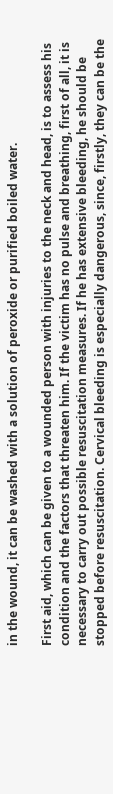in the wound, it can be washed with a solution of peroxide or purified boiled water.

First aid, which can be given to a wounded person with injuries to the neck and head, is to assess his condition and the factors that threaten him. If the victim has no pulse and breathing, first of all, it is necessary to carry out possible resuscitation measures. If he has extensive bleeding, he should be stopped before resuscitation. Cervical bleeding is especially dangerous, since, firstly, they can be the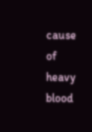cause of heavy blood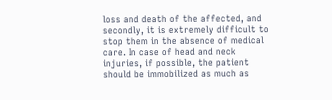loss and death of the affected, and secondly, it is extremely difficult to stop them in the absence of medical care. In case of head and neck injuries, if possible, the patient should be immobilized as much as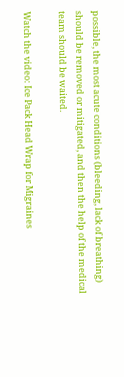possible, the most acute conditions (bleeding, lack of breathing) should be removed or mitigated, and then the help of the medical team should be waited.

Watch the video: Ice Pack Head Wrap for Migraines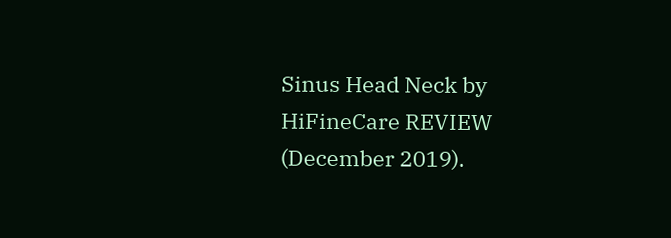Sinus Head Neck by HiFineCare REVIEW (December 2019).